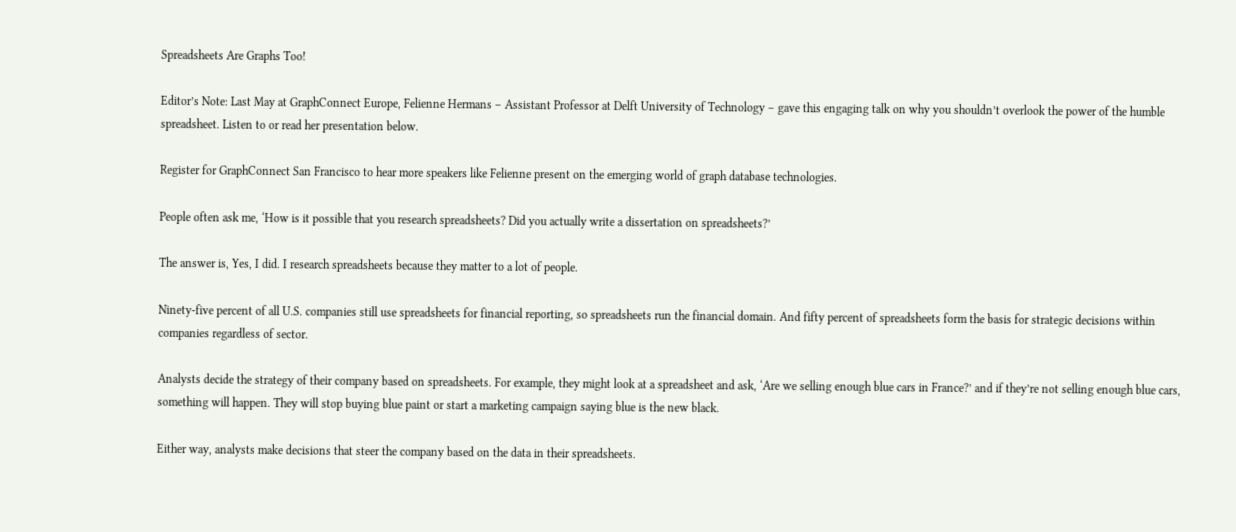Spreadsheets Are Graphs Too!

Editor’s Note: Last May at GraphConnect Europe, Felienne Hermans – Assistant Professor at Delft University of Technology – gave this engaging talk on why you shouldn’t overlook the power of the humble spreadsheet. Listen to or read her presentation below.

Register for GraphConnect San Francisco to hear more speakers like Felienne present on the emerging world of graph database technologies.

People often ask me, ‘How is it possible that you research spreadsheets? Did you actually write a dissertation on spreadsheets?’

The answer is, Yes, I did. I research spreadsheets because they matter to a lot of people.

Ninety-five percent of all U.S. companies still use spreadsheets for financial reporting, so spreadsheets run the financial domain. And fifty percent of spreadsheets form the basis for strategic decisions within companies regardless of sector.

Analysts decide the strategy of their company based on spreadsheets. For example, they might look at a spreadsheet and ask, ‘Are we selling enough blue cars in France?’ and if they’re not selling enough blue cars, something will happen. They will stop buying blue paint or start a marketing campaign saying blue is the new black.

Either way, analysts make decisions that steer the company based on the data in their spreadsheets.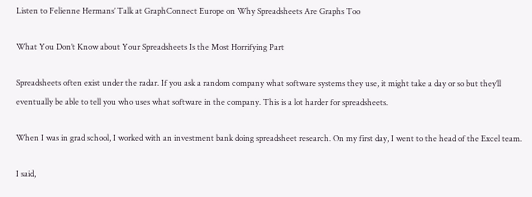Listen to Felienne Hermans’ Talk at GraphConnect Europe on Why Spreadsheets Are Graphs Too

What You Don’t Know about Your Spreadsheets Is the Most Horrifying Part

Spreadsheets often exist under the radar. If you ask a random company what software systems they use, it might take a day or so but they’ll eventually be able to tell you who uses what software in the company. This is a lot harder for spreadsheets.

When I was in grad school, I worked with an investment bank doing spreadsheet research. On my first day, I went to the head of the Excel team.

I said,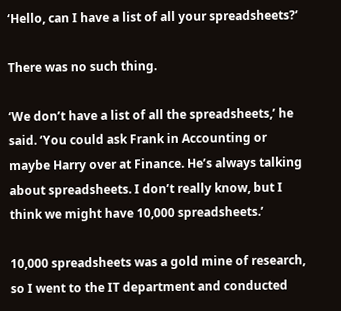‘Hello, can I have a list of all your spreadsheets?’

There was no such thing.

‘We don’t have a list of all the spreadsheets,’ he said. ‘You could ask Frank in Accounting or maybe Harry over at Finance. He’s always talking about spreadsheets. I don’t really know, but I think we might have 10,000 spreadsheets.’

10,000 spreadsheets was a gold mine of research, so I went to the IT department and conducted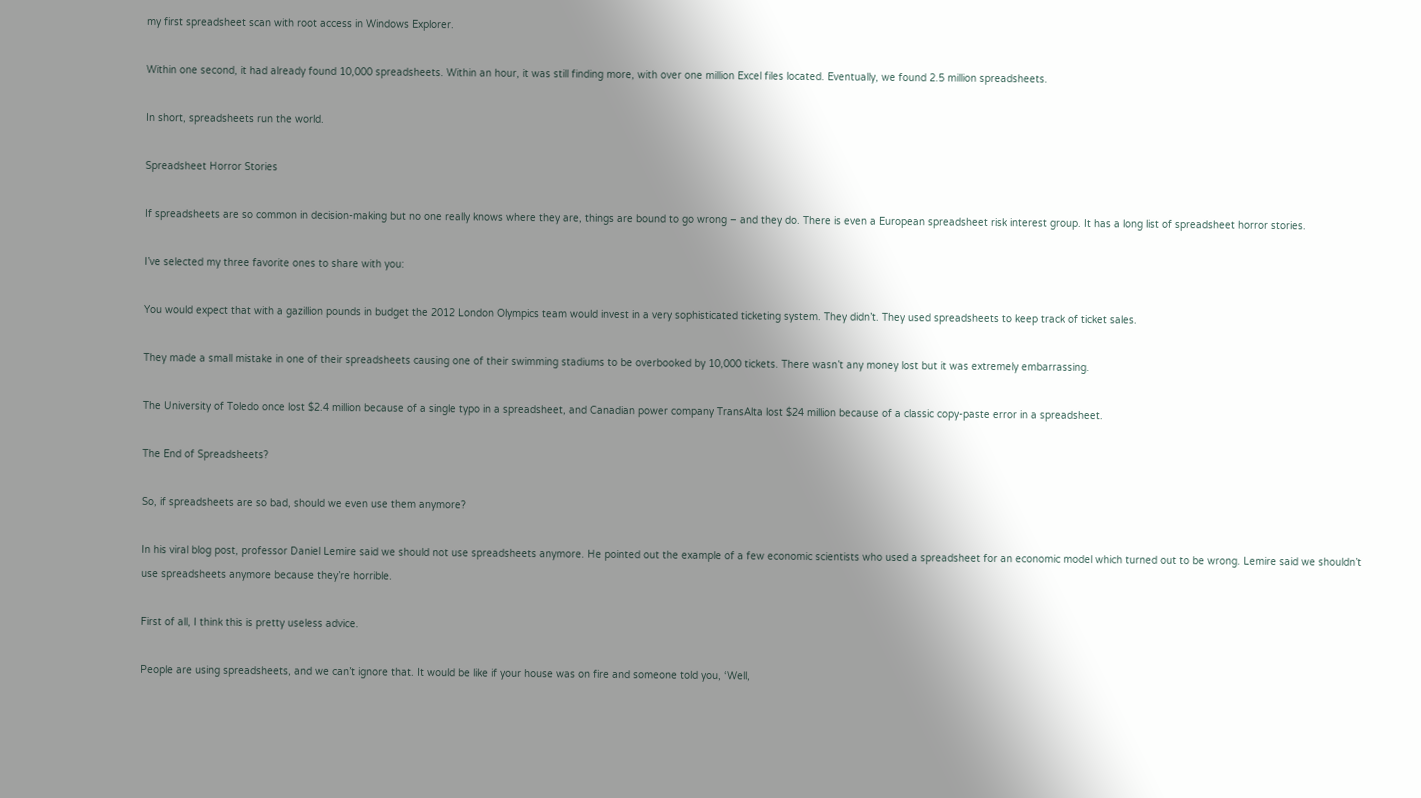my first spreadsheet scan with root access in Windows Explorer.

Within one second, it had already found 10,000 spreadsheets. Within an hour, it was still finding more, with over one million Excel files located. Eventually, we found 2.5 million spreadsheets.

In short, spreadsheets run the world.

Spreadsheet Horror Stories

If spreadsheets are so common in decision-making but no one really knows where they are, things are bound to go wrong – and they do. There is even a European spreadsheet risk interest group. It has a long list of spreadsheet horror stories.

I’ve selected my three favorite ones to share with you:

You would expect that with a gazillion pounds in budget the 2012 London Olympics team would invest in a very sophisticated ticketing system. They didn’t. They used spreadsheets to keep track of ticket sales.

They made a small mistake in one of their spreadsheets causing one of their swimming stadiums to be overbooked by 10,000 tickets. There wasn’t any money lost but it was extremely embarrassing.

The University of Toledo once lost $2.4 million because of a single typo in a spreadsheet, and Canadian power company TransAlta lost $24 million because of a classic copy-paste error in a spreadsheet.

The End of Spreadsheets?

So, if spreadsheets are so bad, should we even use them anymore?

In his viral blog post, professor Daniel Lemire said we should not use spreadsheets anymore. He pointed out the example of a few economic scientists who used a spreadsheet for an economic model which turned out to be wrong. Lemire said we shouldn’t use spreadsheets anymore because they’re horrible.

First of all, I think this is pretty useless advice.

People are using spreadsheets, and we can’t ignore that. It would be like if your house was on fire and someone told you, ‘Well,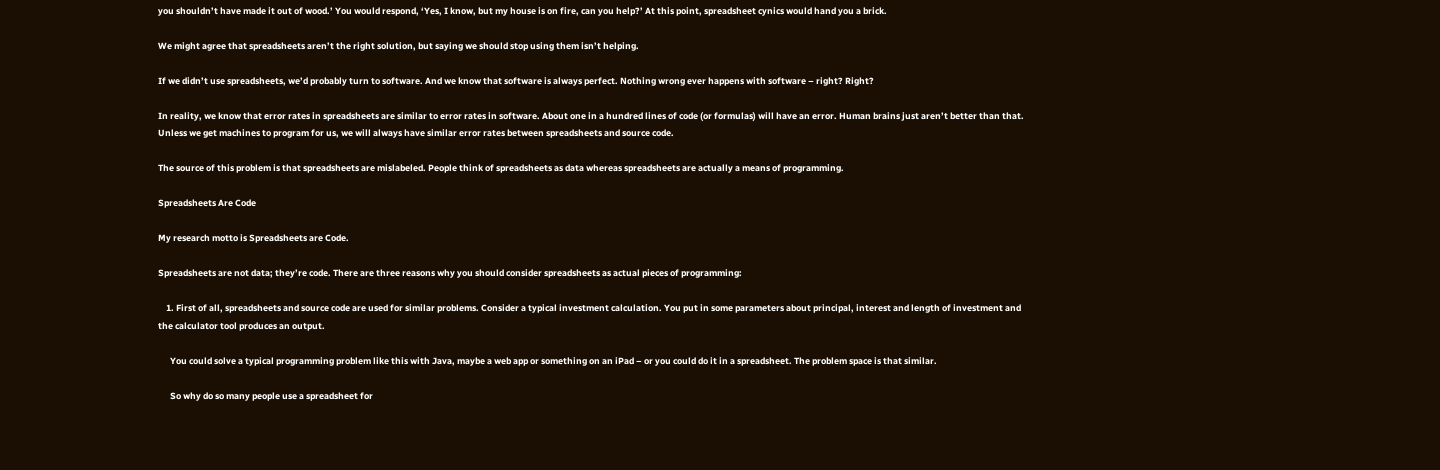you shouldn’t have made it out of wood.’ You would respond, ‘Yes, I know, but my house is on fire, can you help?’ At this point, spreadsheet cynics would hand you a brick.

We might agree that spreadsheets aren’t the right solution, but saying we should stop using them isn’t helping.

If we didn’t use spreadsheets, we’d probably turn to software. And we know that software is always perfect. Nothing wrong ever happens with software – right? Right?

In reality, we know that error rates in spreadsheets are similar to error rates in software. About one in a hundred lines of code (or formulas) will have an error. Human brains just aren’t better than that. Unless we get machines to program for us, we will always have similar error rates between spreadsheets and source code.

The source of this problem is that spreadsheets are mislabeled. People think of spreadsheets as data whereas spreadsheets are actually a means of programming.

Spreadsheets Are Code

My research motto is Spreadsheets are Code.

Spreadsheets are not data; they’re code. There are three reasons why you should consider spreadsheets as actual pieces of programming:

    1. First of all, spreadsheets and source code are used for similar problems. Consider a typical investment calculation. You put in some parameters about principal, interest and length of investment and the calculator tool produces an output.

      You could solve a typical programming problem like this with Java, maybe a web app or something on an iPad – or you could do it in a spreadsheet. The problem space is that similar.

      So why do so many people use a spreadsheet for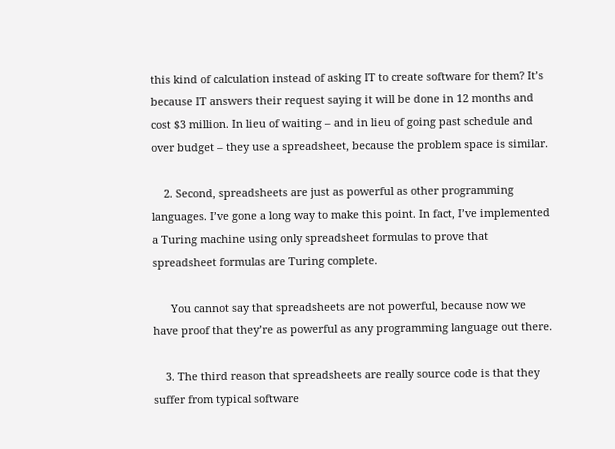this kind of calculation instead of asking IT to create software for them? It’s because IT answers their request saying it will be done in 12 months and cost $3 million. In lieu of waiting – and in lieu of going past schedule and over budget – they use a spreadsheet, because the problem space is similar.

    2. Second, spreadsheets are just as powerful as other programming languages. I’ve gone a long way to make this point. In fact, I’ve implemented a Turing machine using only spreadsheet formulas to prove that spreadsheet formulas are Turing complete.

      You cannot say that spreadsheets are not powerful, because now we have proof that they’re as powerful as any programming language out there.

    3. The third reason that spreadsheets are really source code is that they suffer from typical software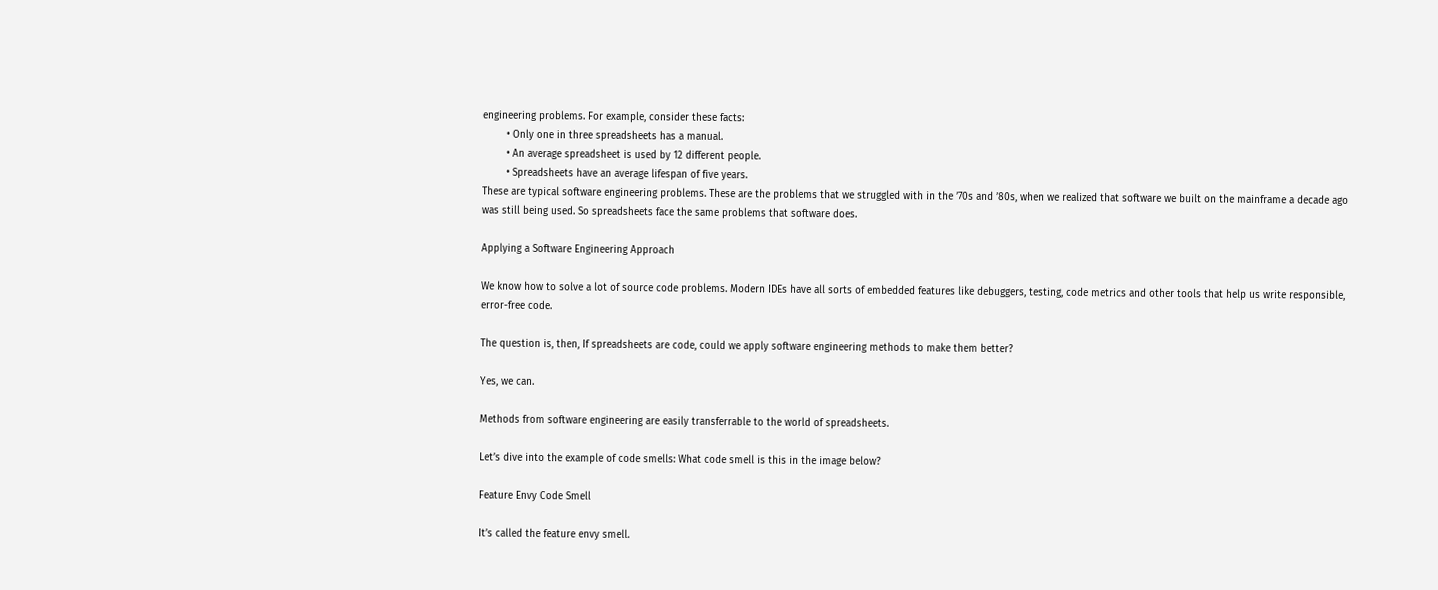engineering problems. For example, consider these facts:
        • Only one in three spreadsheets has a manual.
        • An average spreadsheet is used by 12 different people.
        • Spreadsheets have an average lifespan of five years.
These are typical software engineering problems. These are the problems that we struggled with in the ’70s and ’80s, when we realized that software we built on the mainframe a decade ago was still being used. So spreadsheets face the same problems that software does.

Applying a Software Engineering Approach

We know how to solve a lot of source code problems. Modern IDEs have all sorts of embedded features like debuggers, testing, code metrics and other tools that help us write responsible, error-free code.

The question is, then, If spreadsheets are code, could we apply software engineering methods to make them better?

Yes, we can.

Methods from software engineering are easily transferrable to the world of spreadsheets.

Let’s dive into the example of code smells: What code smell is this in the image below?

Feature Envy Code Smell

It’s called the feature envy smell.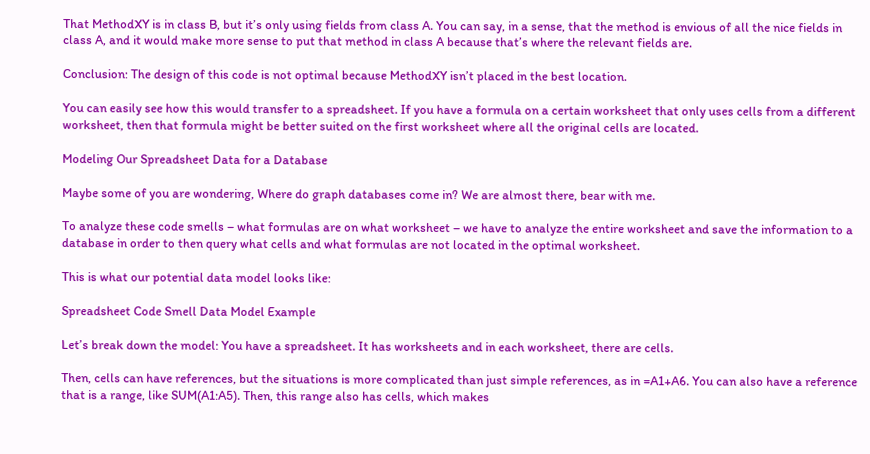That MethodXY is in class B, but it’s only using fields from class A. You can say, in a sense, that the method is envious of all the nice fields in class A, and it would make more sense to put that method in class A because that’s where the relevant fields are.

Conclusion: The design of this code is not optimal because MethodXY isn’t placed in the best location.

You can easily see how this would transfer to a spreadsheet. If you have a formula on a certain worksheet that only uses cells from a different worksheet, then that formula might be better suited on the first worksheet where all the original cells are located.

Modeling Our Spreadsheet Data for a Database

Maybe some of you are wondering, Where do graph databases come in? We are almost there, bear with me.

To analyze these code smells – what formulas are on what worksheet – we have to analyze the entire worksheet and save the information to a database in order to then query what cells and what formulas are not located in the optimal worksheet.

This is what our potential data model looks like:

Spreadsheet Code Smell Data Model Example

Let’s break down the model: You have a spreadsheet. It has worksheets and in each worksheet, there are cells.

Then, cells can have references, but the situations is more complicated than just simple references, as in =A1+A6. You can also have a reference that is a range, like SUM(A1:A5). Then, this range also has cells, which makes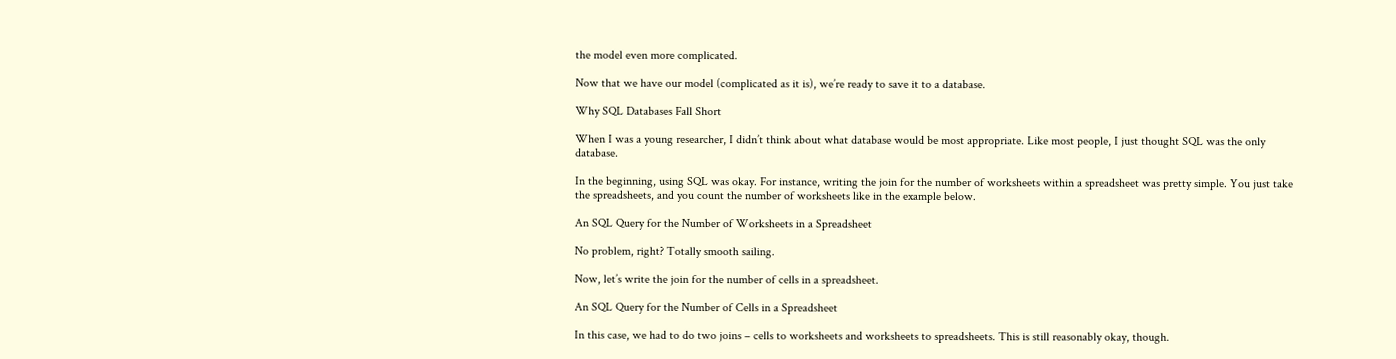the model even more complicated.

Now that we have our model (complicated as it is), we’re ready to save it to a database.

Why SQL Databases Fall Short

When I was a young researcher, I didn’t think about what database would be most appropriate. Like most people, I just thought SQL was the only database.

In the beginning, using SQL was okay. For instance, writing the join for the number of worksheets within a spreadsheet was pretty simple. You just take the spreadsheets, and you count the number of worksheets like in the example below.

An SQL Query for the Number of Worksheets in a Spreadsheet

No problem, right? Totally smooth sailing.

Now, let’s write the join for the number of cells in a spreadsheet.

An SQL Query for the Number of Cells in a Spreadsheet

In this case, we had to do two joins – cells to worksheets and worksheets to spreadsheets. This is still reasonably okay, though.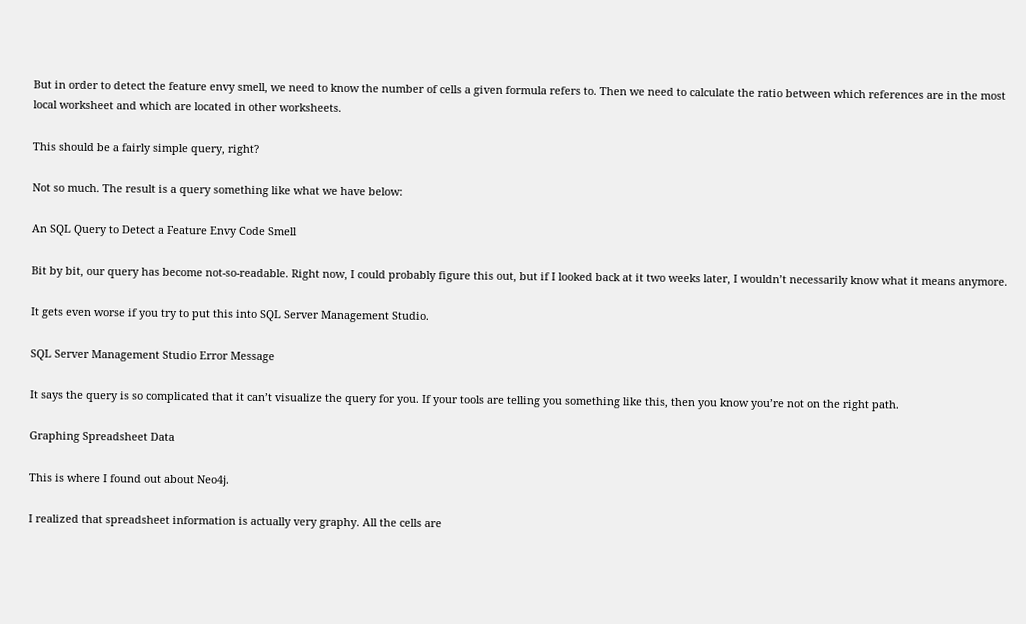But in order to detect the feature envy smell, we need to know the number of cells a given formula refers to. Then we need to calculate the ratio between which references are in the most local worksheet and which are located in other worksheets.

This should be a fairly simple query, right?

Not so much. The result is a query something like what we have below:

An SQL Query to Detect a Feature Envy Code Smell

Bit by bit, our query has become not-so-readable. Right now, I could probably figure this out, but if I looked back at it two weeks later, I wouldn’t necessarily know what it means anymore.

It gets even worse if you try to put this into SQL Server Management Studio.

SQL Server Management Studio Error Message

It says the query is so complicated that it can’t visualize the query for you. If your tools are telling you something like this, then you know you’re not on the right path.

Graphing Spreadsheet Data

This is where I found out about Neo4j.

I realized that spreadsheet information is actually very graphy. All the cells are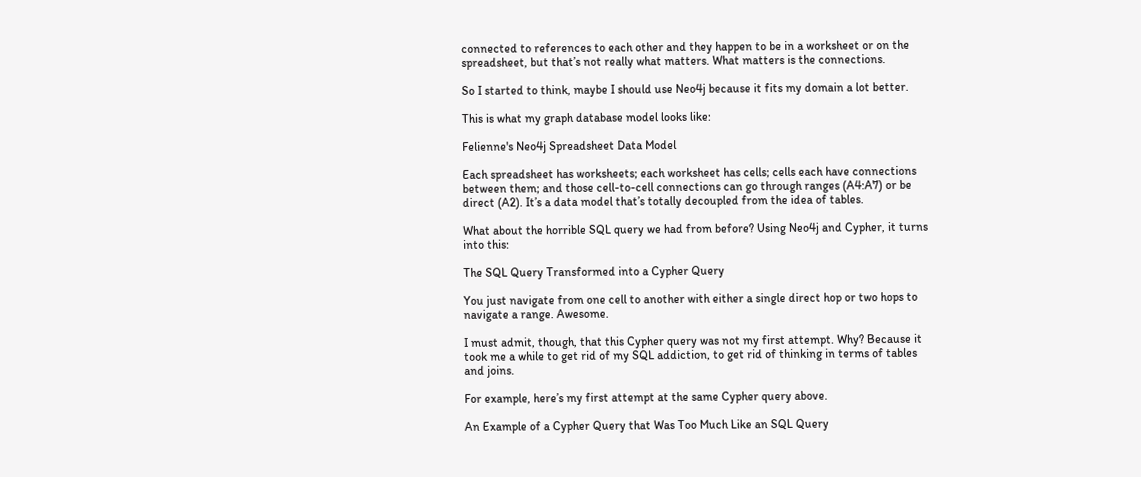connected to references to each other and they happen to be in a worksheet or on the spreadsheet, but that’s not really what matters. What matters is the connections.

So I started to think, maybe I should use Neo4j because it fits my domain a lot better.

This is what my graph database model looks like:

Felienne's Neo4j Spreadsheet Data Model

Each spreadsheet has worksheets; each worksheet has cells; cells each have connections between them; and those cell-to-cell connections can go through ranges (A4:A7) or be direct (A2). It’s a data model that’s totally decoupled from the idea of tables.

What about the horrible SQL query we had from before? Using Neo4j and Cypher, it turns into this:

The SQL Query Transformed into a Cypher Query

You just navigate from one cell to another with either a single direct hop or two hops to navigate a range. Awesome.

I must admit, though, that this Cypher query was not my first attempt. Why? Because it took me a while to get rid of my SQL addiction, to get rid of thinking in terms of tables and joins.

For example, here’s my first attempt at the same Cypher query above.

An Example of a Cypher Query that Was Too Much Like an SQL Query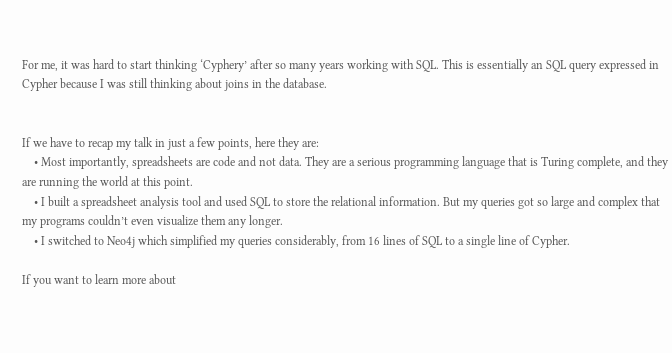For me, it was hard to start thinking ‘Cyphery’ after so many years working with SQL. This is essentially an SQL query expressed in Cypher because I was still thinking about joins in the database.


If we have to recap my talk in just a few points, here they are:
    • Most importantly, spreadsheets are code and not data. They are a serious programming language that is Turing complete, and they are running the world at this point.
    • I built a spreadsheet analysis tool and used SQL to store the relational information. But my queries got so large and complex that my programs couldn’t even visualize them any longer.
    • I switched to Neo4j which simplified my queries considerably, from 16 lines of SQL to a single line of Cypher.

If you want to learn more about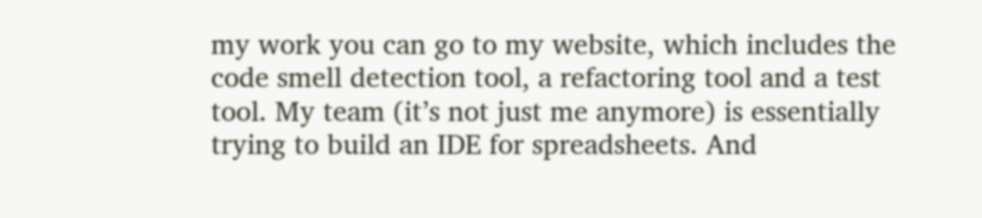my work you can go to my website, which includes the code smell detection tool, a refactoring tool and a test tool. My team (it’s not just me anymore) is essentially trying to build an IDE for spreadsheets. And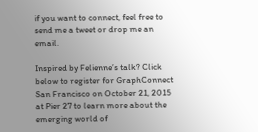if you want to connect, feel free to send me a tweet or drop me an email.

Inspired by Felienne’s talk? Click below to register for GraphConnect San Francisco on October 21, 2015 at Pier 27 to learn more about the emerging world of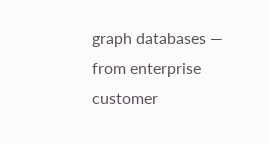graph databases — from enterprise customer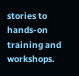stories to hands-on training and workshops.